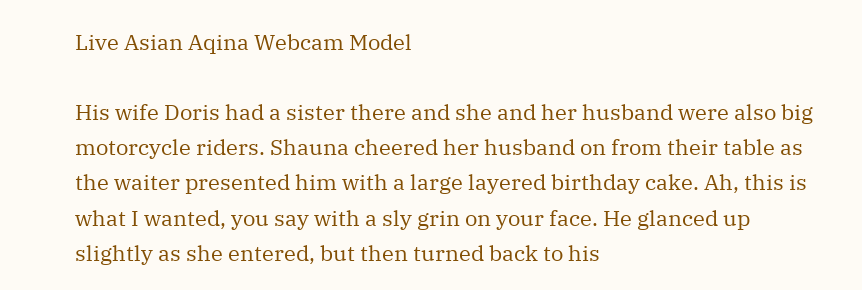Live Asian Aqina Webcam Model

His wife Doris had a sister there and she and her husband were also big motorcycle riders. Shauna cheered her husband on from their table as the waiter presented him with a large layered birthday cake. Ah, this is what I wanted, you say with a sly grin on your face. He glanced up slightly as she entered, but then turned back to his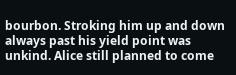bourbon. Stroking him up and down always past his yield point was unkind. Alice still planned to come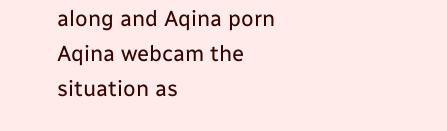along and Aqina porn Aqina webcam the situation as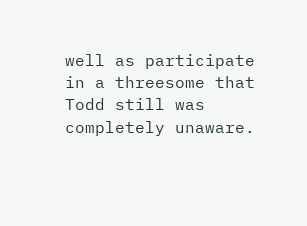well as participate in a threesome that Todd still was completely unaware.